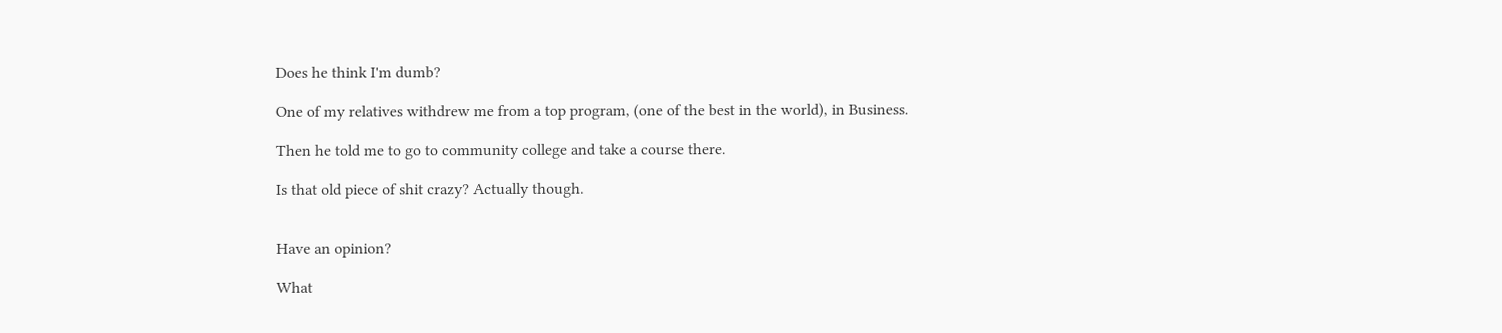Does he think I'm dumb?

One of my relatives withdrew me from a top program, (one of the best in the world), in Business.

Then he told me to go to community college and take a course there.

Is that old piece of shit crazy? Actually though.


Have an opinion?

What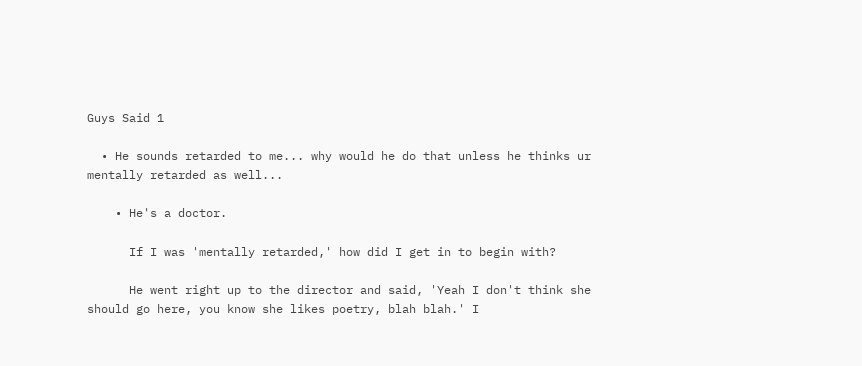Guys Said 1

  • He sounds retarded to me... why would he do that unless he thinks ur mentally retarded as well...

    • He's a doctor.

      If I was 'mentally retarded,' how did I get in to begin with?

      He went right up to the director and said, 'Yeah I don't think she should go here, you know she likes poetry, blah blah.' I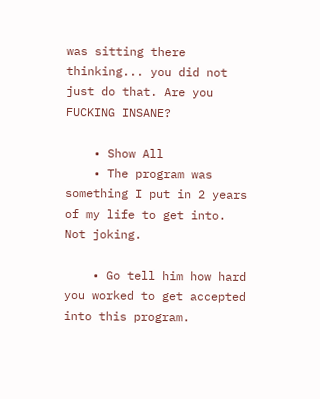was sitting there thinking... you did not just do that. Are you FUCKING INSANE?

    • Show All
    • The program was something I put in 2 years of my life to get into. Not joking.

    • Go tell him how hard you worked to get accepted into this program.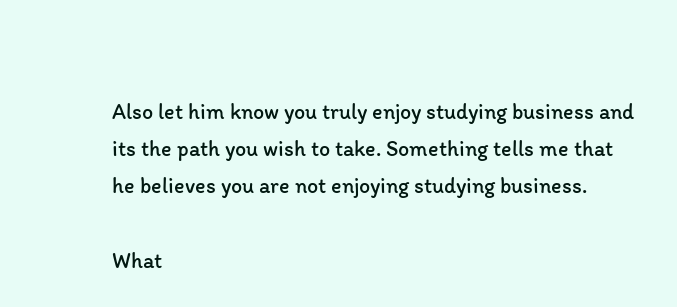Also let him know you truly enjoy studying business and its the path you wish to take. Something tells me that he believes you are not enjoying studying business.

What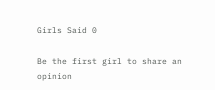Girls Said 0

Be the first girl to share an opinion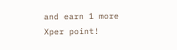and earn 1 more Xper point!